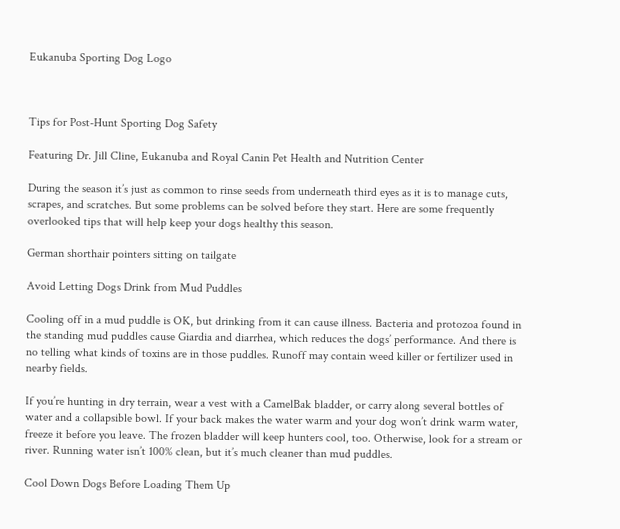Eukanuba Sporting Dog Logo



Tips for Post-Hunt Sporting Dog Safety

Featuring Dr. Jill Cline, Eukanuba and Royal Canin Pet Health and Nutrition Center

During the season it’s just as common to rinse seeds from underneath third eyes as it is to manage cuts, scrapes, and scratches. But some problems can be solved before they start. Here are some frequently overlooked tips that will help keep your dogs healthy this season.

German shorthair pointers sitting on tailgate

Avoid Letting Dogs Drink from Mud Puddles

Cooling off in a mud puddle is OK, but drinking from it can cause illness. Bacteria and protozoa found in the standing mud puddles cause Giardia and diarrhea, which reduces the dogs’ performance. And there is no telling what kinds of toxins are in those puddles. Runoff may contain weed killer or fertilizer used in nearby fields.

If you’re hunting in dry terrain, wear a vest with a CamelBak bladder, or carry along several bottles of water and a collapsible bowl. If your back makes the water warm and your dog won’t drink warm water, freeze it before you leave. The frozen bladder will keep hunters cool, too. Otherwise, look for a stream or river. Running water isn’t 100% clean, but it’s much cleaner than mud puddles.

Cool Down Dogs Before Loading Them Up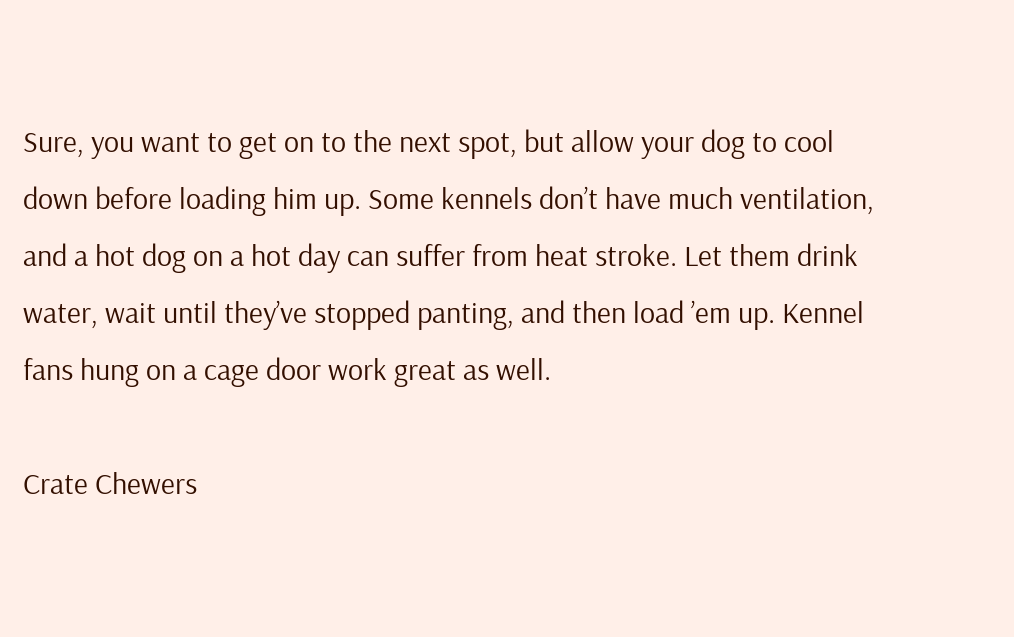Sure, you want to get on to the next spot, but allow your dog to cool down before loading him up. Some kennels don’t have much ventilation, and a hot dog on a hot day can suffer from heat stroke. Let them drink water, wait until they’ve stopped panting, and then load ’em up. Kennel fans hung on a cage door work great as well.

Crate Chewers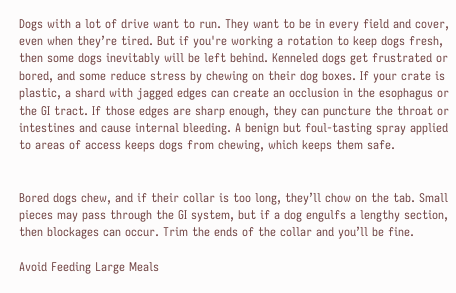Dogs with a lot of drive want to run. They want to be in every field and cover, even when they’re tired. But if you're working a rotation to keep dogs fresh, then some dogs inevitably will be left behind. Kenneled dogs get frustrated or bored, and some reduce stress by chewing on their dog boxes. If your crate is plastic, a shard with jagged edges can create an occlusion in the esophagus or the GI tract. If those edges are sharp enough, they can puncture the throat or intestines and cause internal bleeding. A benign but foul-tasting spray applied to areas of access keeps dogs from chewing, which keeps them safe.


Bored dogs chew, and if their collar is too long, they’ll chow on the tab. Small pieces may pass through the GI system, but if a dog engulfs a lengthy section, then blockages can occur. Trim the ends of the collar and you’ll be fine.

Avoid Feeding Large Meals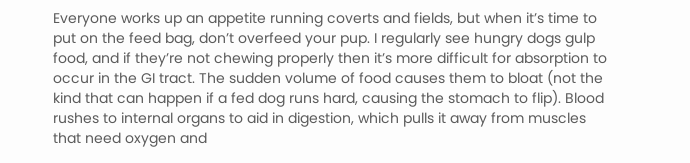Everyone works up an appetite running coverts and fields, but when it’s time to put on the feed bag, don’t overfeed your pup. I regularly see hungry dogs gulp food, and if they’re not chewing properly then it’s more difficult for absorption to occur in the GI tract. The sudden volume of food causes them to bloat (not the kind that can happen if a fed dog runs hard, causing the stomach to flip). Blood rushes to internal organs to aid in digestion, which pulls it away from muscles that need oxygen and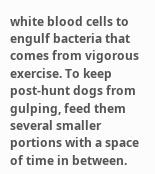white blood cells to engulf bacteria that comes from vigorous exercise. To keep post-hunt dogs from gulping, feed them several smaller portions with a space of time in between.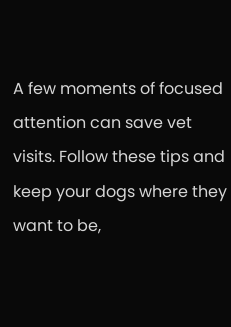A few moments of focused attention can save vet visits. Follow these tips and keep your dogs where they want to be,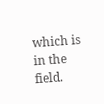which is in the field.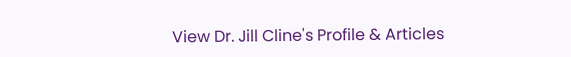View Dr. Jill Cline's Profile & Articles